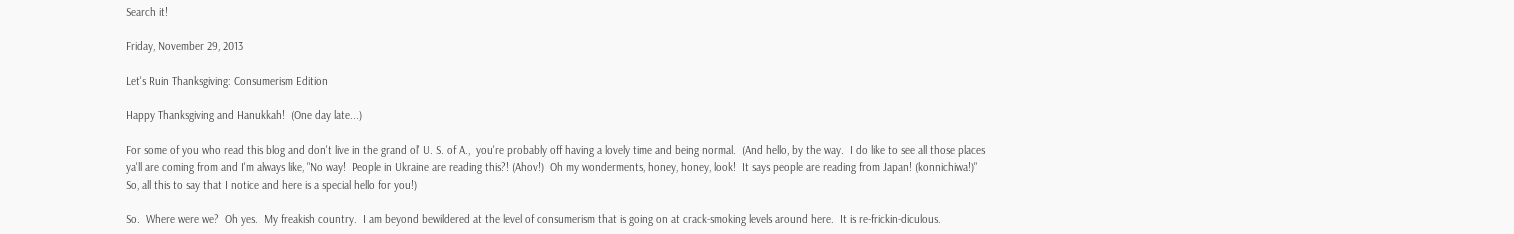Search it!

Friday, November 29, 2013

Let's Ruin Thanksgiving: Consumerism Edition

Happy Thanksgiving and Hanukkah!  (One day late...)

For some of you who read this blog and don't live in the grand ol' U. S. of A.,  you're probably off having a lovely time and being normal.  (And hello, by the way.  I do like to see all those places ya'll are coming from and I'm always like, "No way!  People in Ukraine are reading this?! (Ahov!)  Oh my wonderments, honey, honey, look!  It says people are reading from Japan! (konnichiwa!)"  So, all this to say that I notice and here is a special hello for you!)

So.  Where were we?  Oh yes.  My freakish country.  I am beyond bewildered at the level of consumerism that is going on at crack-smoking levels around here.  It is re-frickin-diculous.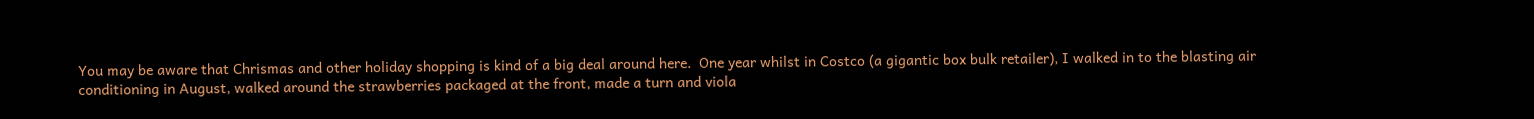You may be aware that Chrismas and other holiday shopping is kind of a big deal around here.  One year whilst in Costco (a gigantic box bulk retailer), I walked in to the blasting air conditioning in August, walked around the strawberries packaged at the front, made a turn and viola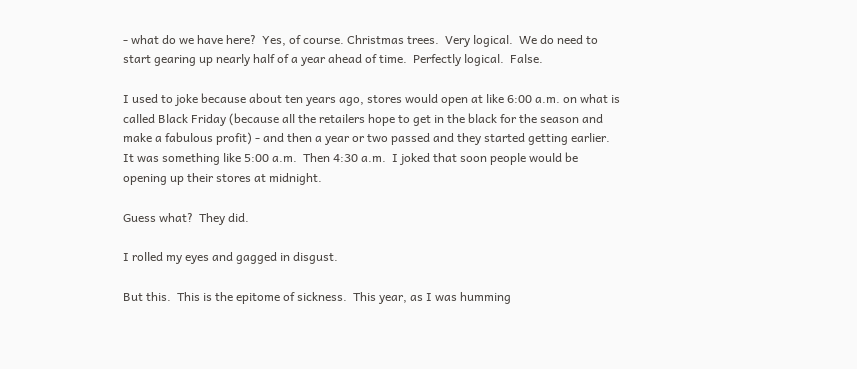- what do we have here?  Yes, of course. Christmas trees.  Very logical.  We do need to start gearing up nearly half of a year ahead of time.  Perfectly logical.  False.

I used to joke because about ten years ago, stores would open at like 6:00 a.m. on what is called Black Friday (because all the retailers hope to get in the black for the season and make a fabulous profit) - and then a year or two passed and they started getting earlier.  It was something like 5:00 a.m.  Then 4:30 a.m.  I joked that soon people would be opening up their stores at midnight.

Guess what?  They did.

I rolled my eyes and gagged in disgust.

But this.  This is the epitome of sickness.  This year, as I was humming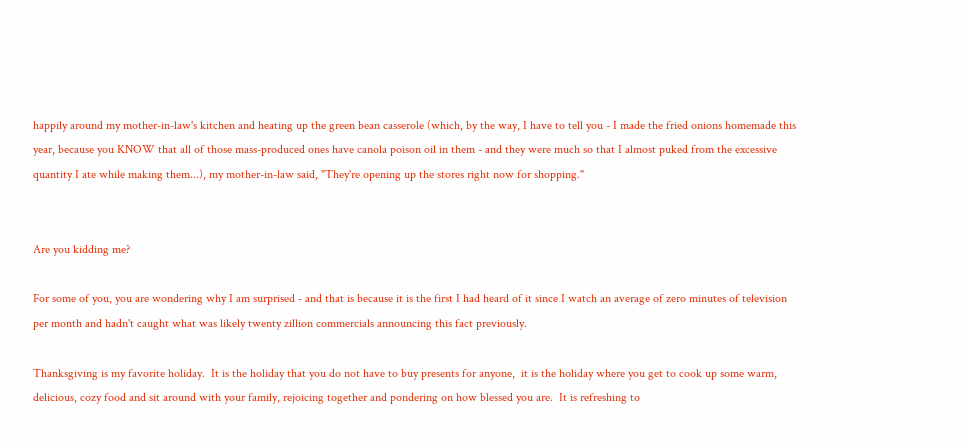happily around my mother-in-law's kitchen and heating up the green bean casserole (which, by the way, I have to tell you - I made the fried onions homemade this year, because you KNOW that all of those mass-produced ones have canola poison oil in them - and they were much so that I almost puked from the excessive quantity I ate while making them...), my mother-in-law said, "They're opening up the stores right now for shopping."


Are you kidding me?

For some of you, you are wondering why I am surprised - and that is because it is the first I had heard of it since I watch an average of zero minutes of television per month and hadn't caught what was likely twenty zillion commercials announcing this fact previously.

Thanksgiving is my favorite holiday.  It is the holiday that you do not have to buy presents for anyone,  it is the holiday where you get to cook up some warm, delicious, cozy food and sit around with your family, rejoicing together and pondering on how blessed you are.  It is refreshing to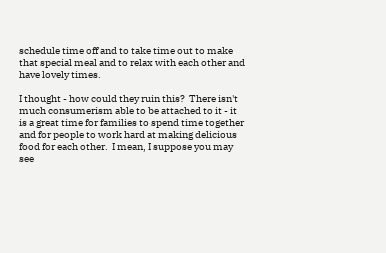schedule time off and to take time out to make that special meal and to relax with each other and have lovely times.

I thought - how could they ruin this?  There isn't much consumerism able to be attached to it - it is a great time for families to spend time together and for people to work hard at making delicious food for each other.  I mean, I suppose you may see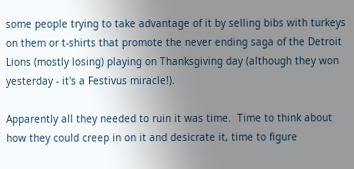some people trying to take advantage of it by selling bibs with turkeys on them or t-shirts that promote the never ending saga of the Detroit Lions (mostly losing) playing on Thanksgiving day (although they won yesterday - it's a Festivus miracle!).

Apparently all they needed to ruin it was time.  Time to think about how they could creep in on it and desicrate it, time to figure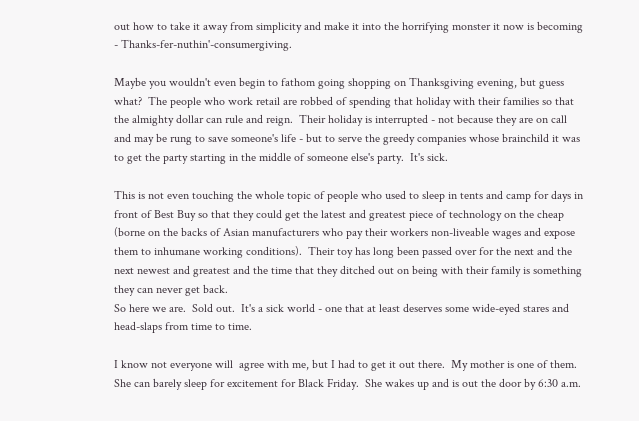out how to take it away from simplicity and make it into the horrifying monster it now is becoming - Thanks-fer-nuthin'-consumergiving.

Maybe you wouldn't even begin to fathom going shopping on Thanksgiving evening, but guess what?  The people who work retail are robbed of spending that holiday with their families so that the almighty dollar can rule and reign.  Their holiday is interrupted - not because they are on call and may be rung to save someone's life - but to serve the greedy companies whose brainchild it was to get the party starting in the middle of someone else's party.  It's sick.

This is not even touching the whole topic of people who used to sleep in tents and camp for days in front of Best Buy so that they could get the latest and greatest piece of technology on the cheap (borne on the backs of Asian manufacturers who pay their workers non-liveable wages and expose them to inhumane working conditions).  Their toy has long been passed over for the next and the next newest and greatest and the time that they ditched out on being with their family is something they can never get back.
So here we are.  Sold out.  It's a sick world - one that at least deserves some wide-eyed stares and head-slaps from time to time.

I know not everyone will  agree with me, but I had to get it out there.  My mother is one of them.  She can barely sleep for excitement for Black Friday.  She wakes up and is out the door by 6:30 a.m.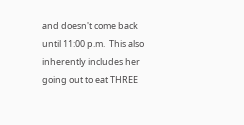and doesn't come back until 11:00 p.m.  This also inherently includes her going out to eat THREE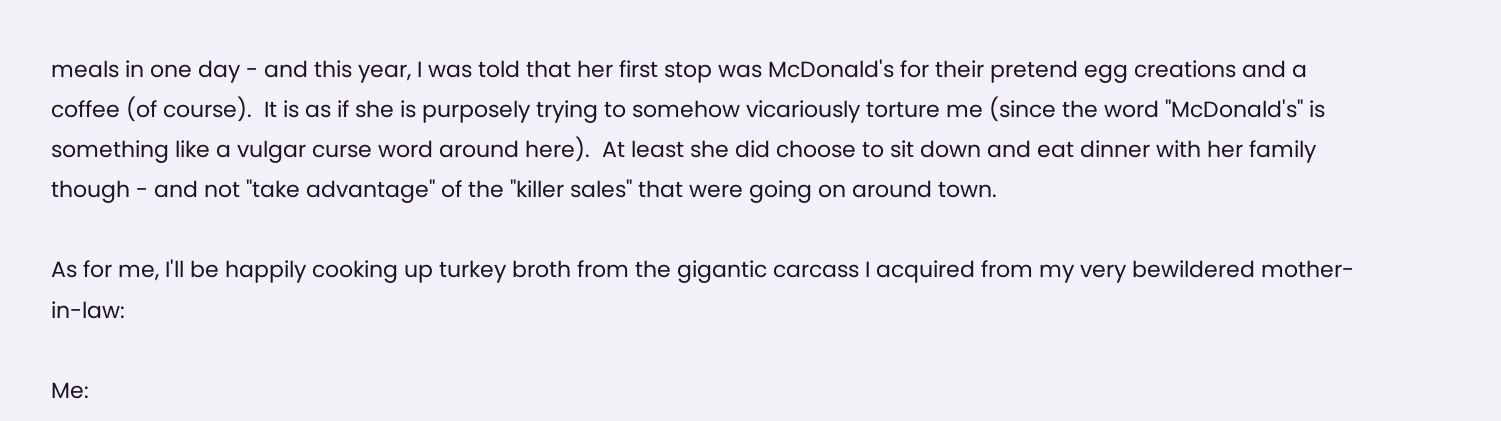meals in one day - and this year, I was told that her first stop was McDonald's for their pretend egg creations and a coffee (of course).  It is as if she is purposely trying to somehow vicariously torture me (since the word "McDonald's" is something like a vulgar curse word around here).  At least she did choose to sit down and eat dinner with her family though - and not "take advantage" of the "killer sales" that were going on around town.

As for me, I'll be happily cooking up turkey broth from the gigantic carcass I acquired from my very bewildered mother-in-law:

Me: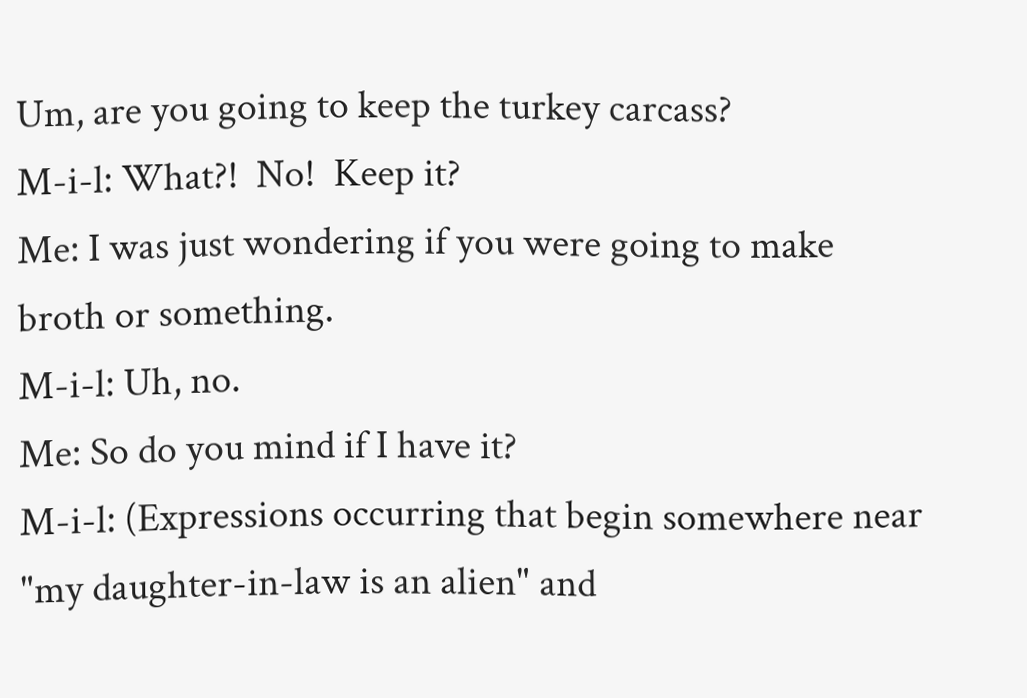Um, are you going to keep the turkey carcass?
M-i-l: What?!  No!  Keep it?
Me: I was just wondering if you were going to make broth or something.
M-i-l: Uh, no.
Me: So do you mind if I have it?
M-i-l: (Expressions occurring that begin somewhere near "my daughter-in-law is an alien" and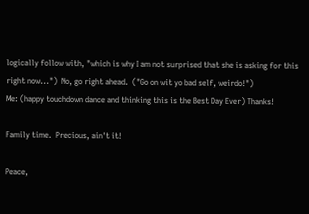logically follow with, "which is why I am not surprised that she is asking for this right now...")  No, go right ahead.  ("Go on wit yo bad self, weirdo!")
Me: (happy touchdown dance and thinking this is the Best Day Ever) Thanks!

Family time.  Precious, ain't it!

Peace,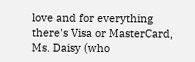love and for everything there's Visa or MasterCard,
Ms. Daisy (who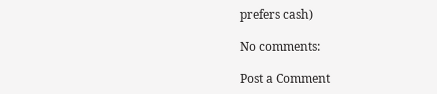prefers cash)

No comments:

Post a Comment